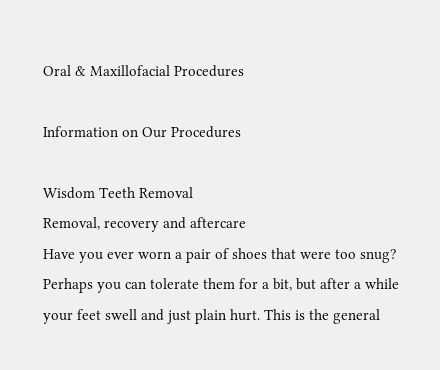Oral & Maxillofacial Procedures

Information on Our Procedures

Wisdom Teeth Removal
Removal, recovery and aftercare
Have you ever worn a pair of shoes that were too snug? Perhaps you can tolerate them for a bit, but after a while your feet swell and just plain hurt. This is the general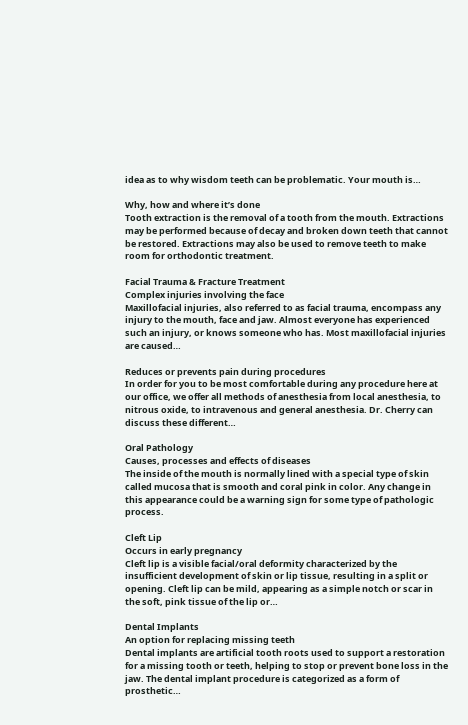idea as to why wisdom teeth can be problematic. Your mouth is…

Why, how and where it’s done
Tooth extraction is the removal of a tooth from the mouth. Extractions may be performed because of decay and broken down teeth that cannot be restored. Extractions may also be used to remove teeth to make room for orthodontic treatment.

Facial Trauma & Fracture Treatment
Complex injuries involving the face
Maxillofacial injuries, also referred to as facial trauma, encompass any injury to the mouth, face and jaw. Almost everyone has experienced such an injury, or knows someone who has. Most maxillofacial injuries are caused…

Reduces or prevents pain during procedures
In order for you to be most comfortable during any procedure here at our office, we offer all methods of anesthesia from local anesthesia, to nitrous oxide, to intravenous and general anesthesia. Dr. Cherry can discuss these different…

Oral Pathology
Causes, processes and effects of diseases
The inside of the mouth is normally lined with a special type of skin called mucosa that is smooth and coral pink in color. Any change in this appearance could be a warning sign for some type of pathologic process.

Cleft Lip
Occurs in early pregnancy
Cleft lip is a visible facial/oral deformity characterized by the insufficient development of skin or lip tissue, resulting in a split or opening. Cleft lip can be mild, appearing as a simple notch or scar in the soft, pink tissue of the lip or…

Dental Implants
An option for replacing missing teeth
Dental implants are artificial tooth roots used to support a restoration for a missing tooth or teeth, helping to stop or prevent bone loss in the jaw. The dental implant procedure is categorized as a form of prosthetic…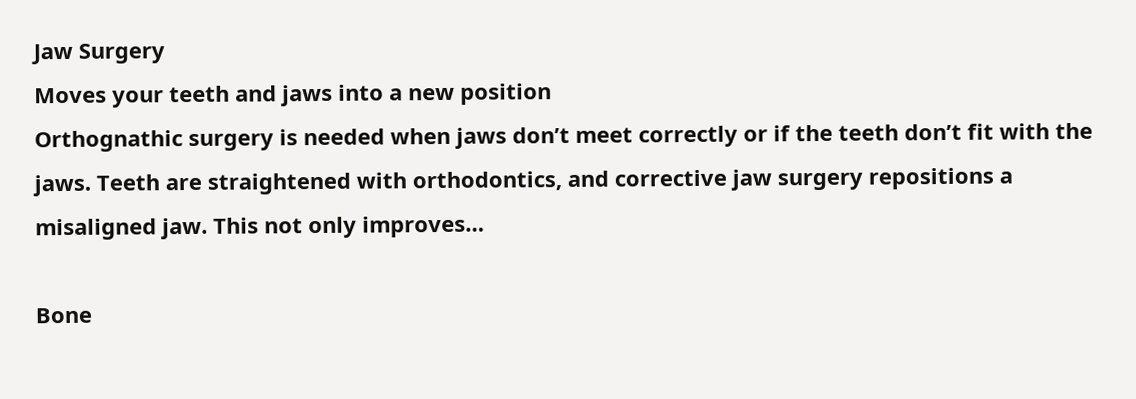Jaw Surgery
Moves your teeth and jaws into a new position
Orthognathic surgery is needed when jaws don’t meet correctly or if the teeth don’t fit with the jaws. Teeth are straightened with orthodontics, and corrective jaw surgery repositions a misaligned jaw. This not only improves…

Bone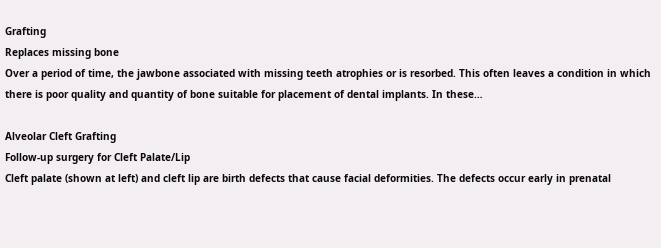Grafting
Replaces missing bone
Over a period of time, the jawbone associated with missing teeth atrophies or is resorbed. This often leaves a condition in which there is poor quality and quantity of bone suitable for placement of dental implants. In these…

Alveolar Cleft Grafting
Follow-up surgery for Cleft Palate/Lip
Cleft palate (shown at left) and cleft lip are birth defects that cause facial deformities. The defects occur early in prenatal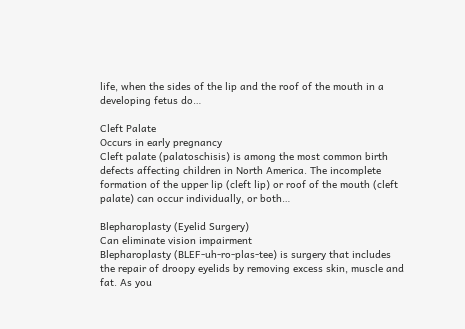life, when the sides of the lip and the roof of the mouth in a developing fetus do…

Cleft Palate
Occurs in early pregnancy
Cleft palate (palatoschisis) is among the most common birth defects affecting children in North America. The incomplete formation of the upper lip (cleft lip) or roof of the mouth (cleft palate) can occur individually, or both…

Blepharoplasty (Eyelid Surgery)
Can eliminate vision impairment
Blepharoplasty (BLEF-uh-ro-plas-tee) is surgery that includes the repair of droopy eyelids by removing excess skin, muscle and fat. As you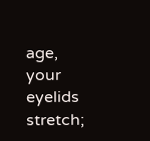age, your eyelids stretch;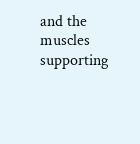and the muscles supporting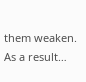them weaken. As a result…